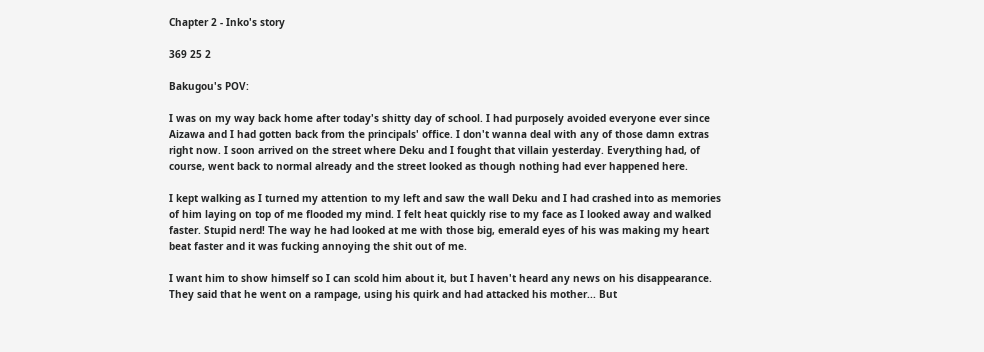Chapter 2 - Inko's story

369 25 2

Bakugou's POV:

I was on my way back home after today's shitty day of school. I had purposely avoided everyone ever since Aizawa and I had gotten back from the principals' office. I don't wanna deal with any of those damn extras right now. I soon arrived on the street where Deku and I fought that villain yesterday. Everything had, of course, went back to normal already and the street looked as though nothing had ever happened here.

I kept walking as I turned my attention to my left and saw the wall Deku and I had crashed into as memories of him laying on top of me flooded my mind. I felt heat quickly rise to my face as I looked away and walked faster. Stupid nerd! The way he had looked at me with those big, emerald eyes of his was making my heart beat faster and it was fucking annoying the shit out of me.

I want him to show himself so I can scold him about it, but I haven't heard any news on his disappearance. They said that he went on a rampage, using his quirk and had attacked his mother... But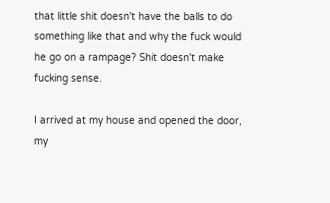that little shit doesn't have the balls to do something like that and why the fuck would he go on a rampage? Shit doesn't make fucking sense.

I arrived at my house and opened the door, my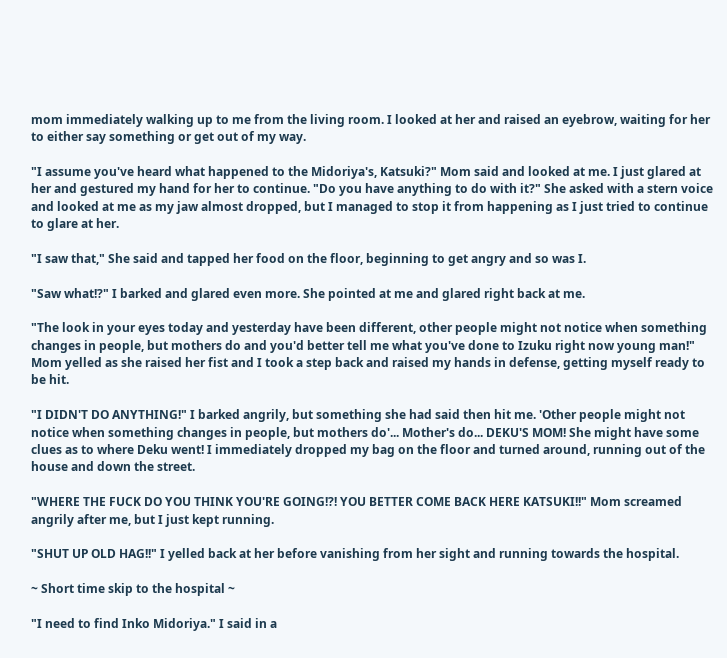mom immediately walking up to me from the living room. I looked at her and raised an eyebrow, waiting for her to either say something or get out of my way.

"I assume you've heard what happened to the Midoriya's, Katsuki?" Mom said and looked at me. I just glared at her and gestured my hand for her to continue. "Do you have anything to do with it?" She asked with a stern voice and looked at me as my jaw almost dropped, but I managed to stop it from happening as I just tried to continue to glare at her.

"I saw that," She said and tapped her food on the floor, beginning to get angry and so was I.

"Saw what!?" I barked and glared even more. She pointed at me and glared right back at me.

"The look in your eyes today and yesterday have been different, other people might not notice when something changes in people, but mothers do and you'd better tell me what you've done to Izuku right now young man!" Mom yelled as she raised her fist and I took a step back and raised my hands in defense, getting myself ready to be hit.

"I DIDN'T DO ANYTHING!" I barked angrily, but something she had said then hit me. 'Other people might not notice when something changes in people, but mothers do'... Mother's do... DEKU'S MOM! She might have some clues as to where Deku went! I immediately dropped my bag on the floor and turned around, running out of the house and down the street.

"WHERE THE FUCK DO YOU THINK YOU'RE GOING!?! YOU BETTER COME BACK HERE KATSUKI!!" Mom screamed angrily after me, but I just kept running.

"SHUT UP OLD HAG!!" I yelled back at her before vanishing from her sight and running towards the hospital.

~ Short time skip to the hospital ~

"I need to find Inko Midoriya." I said in a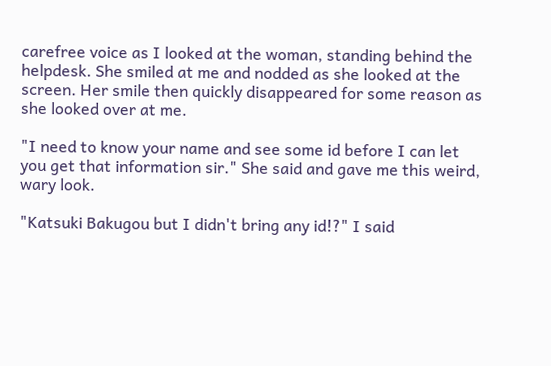carefree voice as I looked at the woman, standing behind the helpdesk. She smiled at me and nodded as she looked at the screen. Her smile then quickly disappeared for some reason as she looked over at me.

"I need to know your name and see some id before I can let you get that information sir." She said and gave me this weird, wary look.

"Katsuki Bakugou but I didn't bring any id!?" I said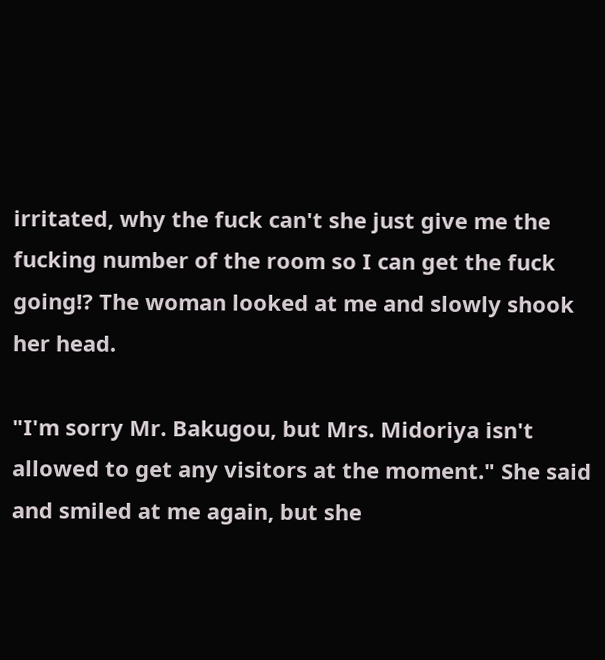irritated, why the fuck can't she just give me the fucking number of the room so I can get the fuck going!? The woman looked at me and slowly shook her head.

"I'm sorry Mr. Bakugou, but Mrs. Midoriya isn't allowed to get any visitors at the moment." She said and smiled at me again, but she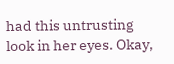had this untrusting look in her eyes. Okay,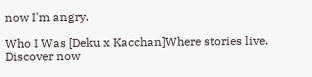now I'm angry.

Who I Was [Deku x Kacchan]Where stories live. Discover now